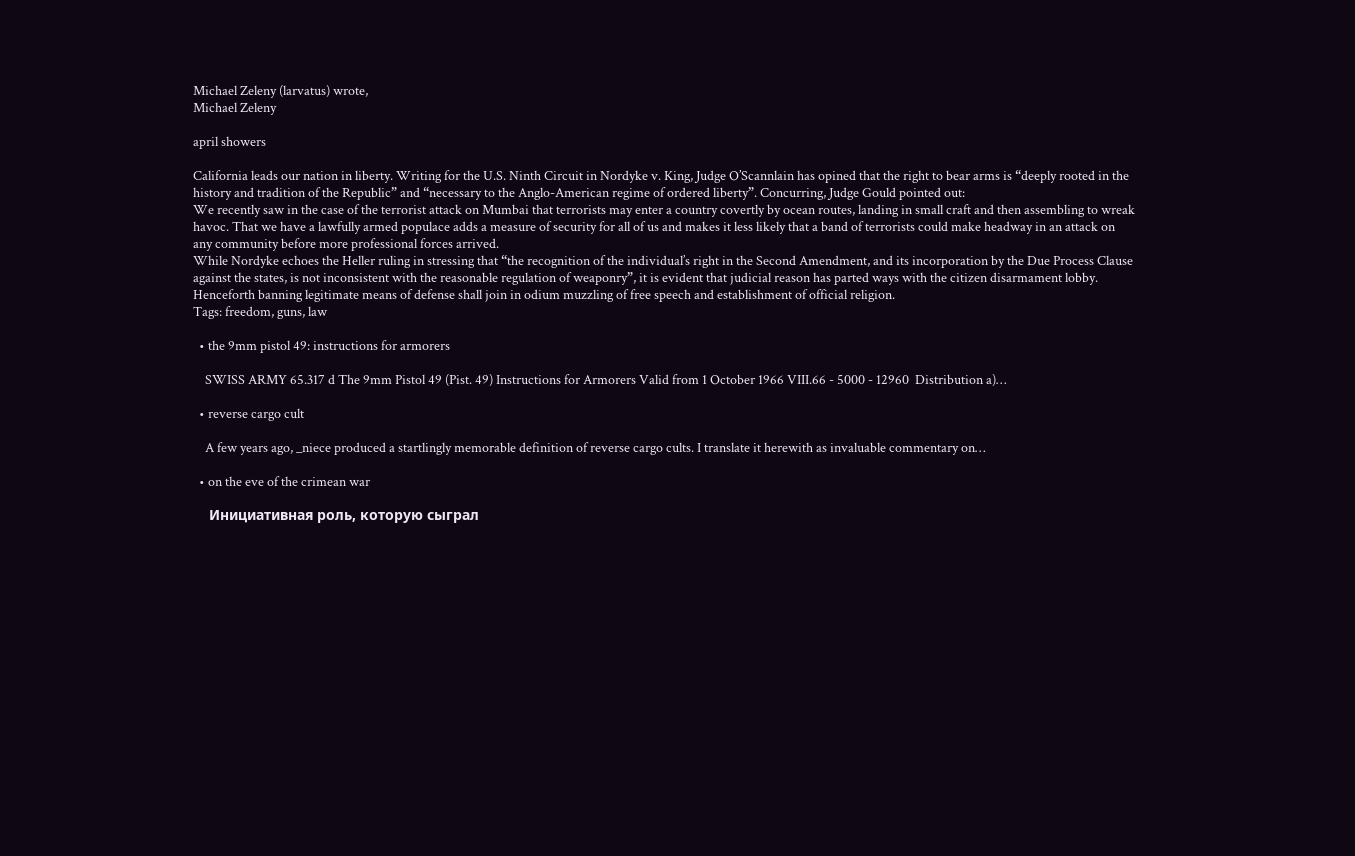Michael Zeleny (larvatus) wrote,
Michael Zeleny

april showers

California leads our nation in liberty. Writing for the U.S. Ninth Circuit in Nordyke v. King, Judge O’Scannlain has opined that the right to bear arms is “deeply rooted in the history and tradition of the Republic” and “necessary to the Anglo-American regime of ordered liberty”. Concurring, Judge Gould pointed out:
We recently saw in the case of the terrorist attack on Mumbai that terrorists may enter a country covertly by ocean routes, landing in small craft and then assembling to wreak havoc. That we have a lawfully armed populace adds a measure of security for all of us and makes it less likely that a band of terrorists could make headway in an attack on any community before more professional forces arrived.
While Nordyke echoes the Heller ruling in stressing that “the recognition of the individual’s right in the Second Amendment, and its incorporation by the Due Process Clause against the states, is not inconsistent with the reasonable regulation of weaponry”, it is evident that judicial reason has parted ways with the citizen disarmament lobby. Henceforth banning legitimate means of defense shall join in odium muzzling of free speech and establishment of official religion.
Tags: freedom, guns, law

  • the 9mm pistol 49: instructions for armorers

    SWISS ARMY 65.317 d The 9mm Pistol 49 (Pist. 49) Instructions for Armorers Valid from 1 October 1966 VIII.66 - 5000 - 12960  Distribution a)…

  • reverse cargo cult

    A few years ago, _niece produced a startlingly memorable definition of reverse cargo cults. I translate it herewith as invaluable commentary on…

  • on the eve of the crimean war

    Инициативная роль, которую сыграл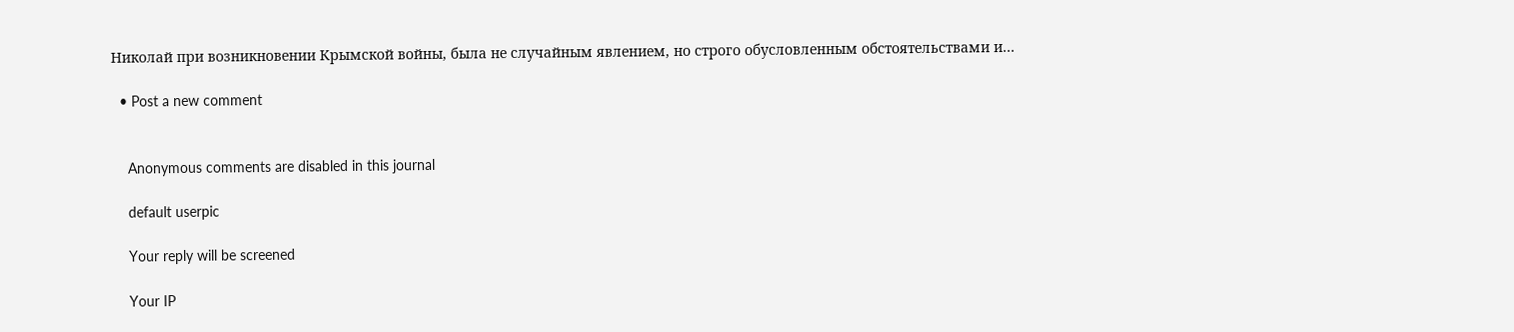Николай при возникновении Крымской войны, была не случайным явлением, но строго обусловленным обстоятельствами и…

  • Post a new comment


    Anonymous comments are disabled in this journal

    default userpic

    Your reply will be screened

    Your IP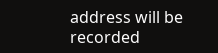address will be recorded